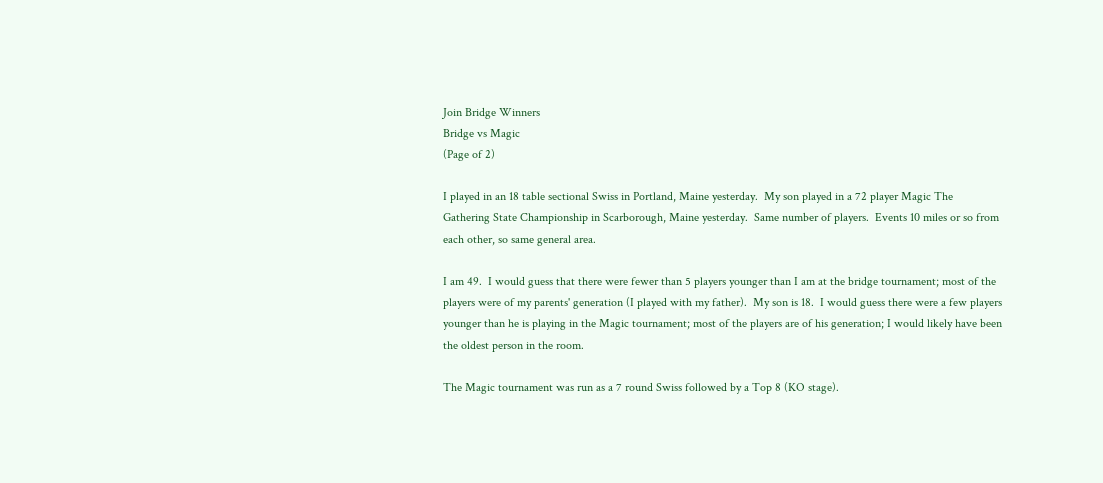Join Bridge Winners
Bridge vs Magic
(Page of 2)

I played in an 18 table sectional Swiss in Portland, Maine yesterday.  My son played in a 72 player Magic The Gathering State Championship in Scarborough, Maine yesterday.  Same number of players.  Events 10 miles or so from each other, so same general area.

I am 49.  I would guess that there were fewer than 5 players younger than I am at the bridge tournament; most of the players were of my parents' generation (I played with my father).  My son is 18.  I would guess there were a few players younger than he is playing in the Magic tournament; most of the players are of his generation; I would likely have been the oldest person in the room.

The Magic tournament was run as a 7 round Swiss followed by a Top 8 (KO stage).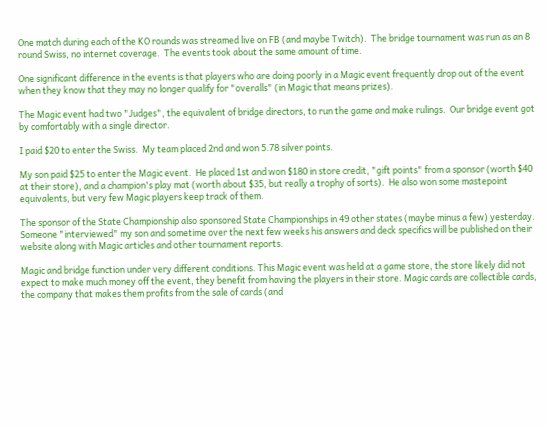One match during each of the KO rounds was streamed live on FB (and maybe Twitch).  The bridge tournament was run as an 8 round Swiss, no internet coverage.  The events took about the same amount of time.

One significant difference in the events is that players who are doing poorly in a Magic event frequently drop out of the event when they know that they may no longer qualify for "overalls" (in Magic that means prizes).

The Magic event had two "Judges", the equivalent of bridge directors, to run the game and make rulings.  Our bridge event got by comfortably with a single director.

I paid $20 to enter the Swiss.  My team placed 2nd and won 5.78 silver points.

My son paid $25 to enter the Magic event.  He placed 1st and won $180 in store credit, "gift points" from a sponsor (worth $40 at their store), and a champion's play mat (worth about $35, but really a trophy of sorts).  He also won some mastepoint equivalents, but very few Magic players keep track of them.

The sponsor of the State Championship also sponsored State Championships in 49 other states (maybe minus a few) yesterday.  Someone "interviewed" my son and sometime over the next few weeks his answers and deck specifics will be published on their website along with Magic articles and other tournament reports.

Magic and bridge function under very different conditions. This Magic event was held at a game store, the store likely did not expect to make much money off the event, they benefit from having the players in their store. Magic cards are collectible cards, the company that makes them profits from the sale of cards (and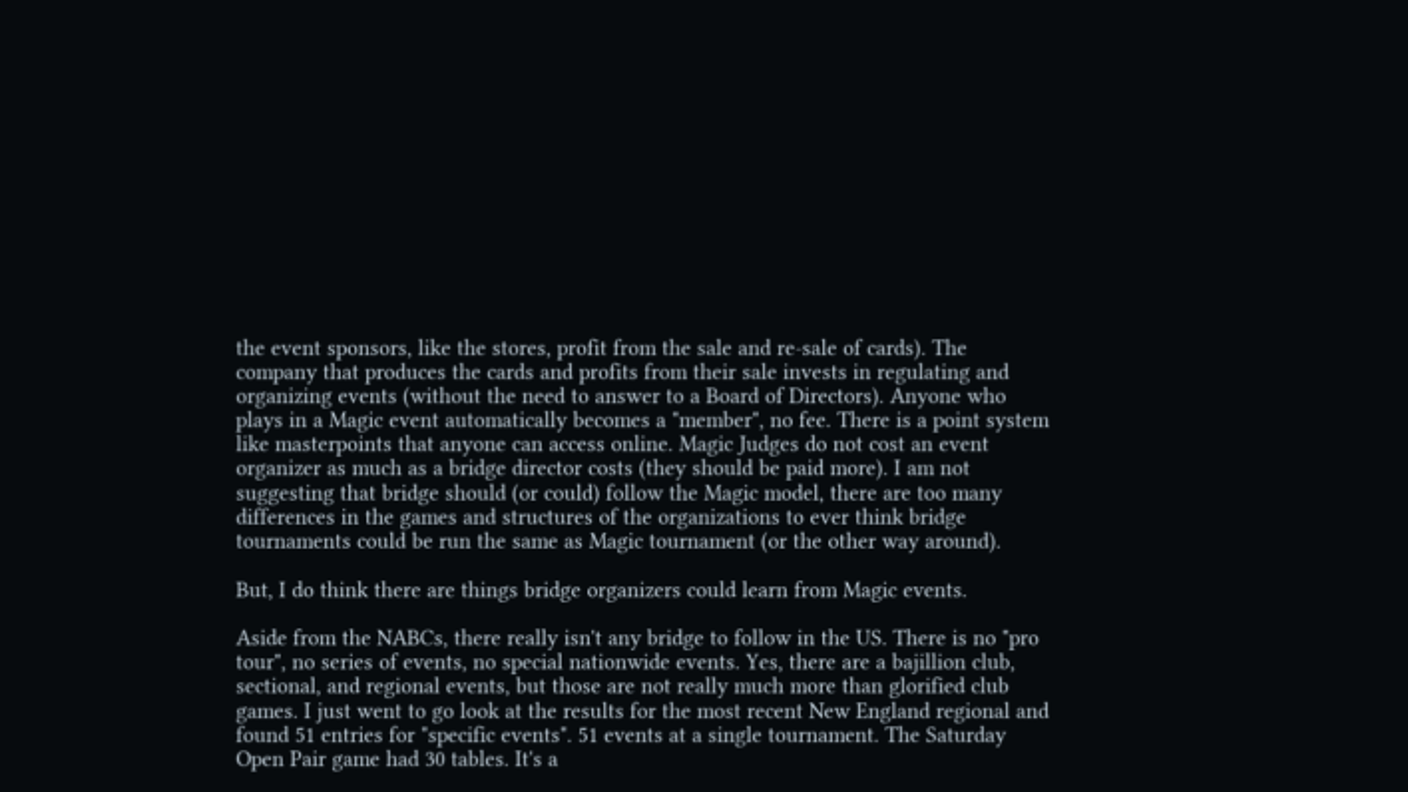the event sponsors, like the stores, profit from the sale and re-sale of cards). The company that produces the cards and profits from their sale invests in regulating and organizing events (without the need to answer to a Board of Directors). Anyone who plays in a Magic event automatically becomes a "member", no fee. There is a point system like masterpoints that anyone can access online. Magic Judges do not cost an event organizer as much as a bridge director costs (they should be paid more). I am not suggesting that bridge should (or could) follow the Magic model, there are too many differences in the games and structures of the organizations to ever think bridge tournaments could be run the same as Magic tournament (or the other way around).

But, I do think there are things bridge organizers could learn from Magic events.

Aside from the NABCs, there really isn't any bridge to follow in the US. There is no "pro tour", no series of events, no special nationwide events. Yes, there are a bajillion club, sectional, and regional events, but those are not really much more than glorified club games. I just went to go look at the results for the most recent New England regional and found 51 entries for "specific events". 51 events at a single tournament. The Saturday Open Pair game had 30 tables. It's a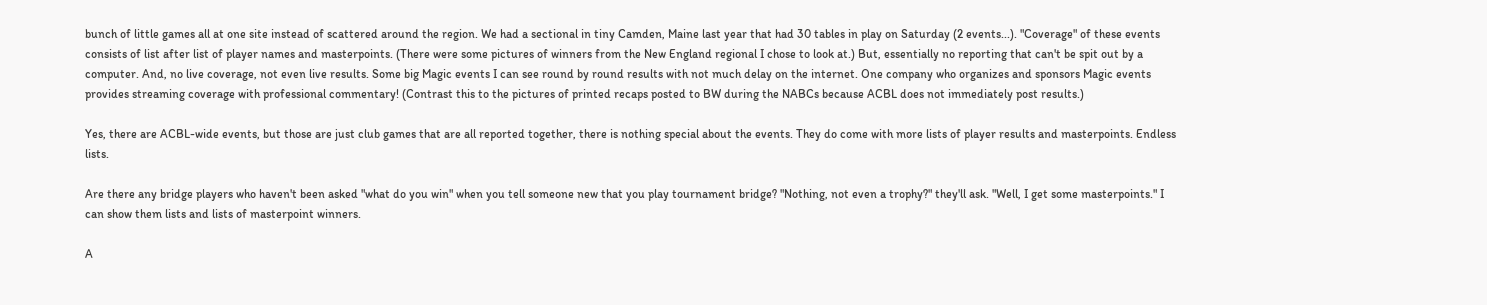bunch of little games all at one site instead of scattered around the region. We had a sectional in tiny Camden, Maine last year that had 30 tables in play on Saturday (2 events...). "Coverage" of these events consists of list after list of player names and masterpoints. (There were some pictures of winners from the New England regional I chose to look at.) But, essentially no reporting that can't be spit out by a computer. And, no live coverage, not even live results. Some big Magic events I can see round by round results with not much delay on the internet. One company who organizes and sponsors Magic events provides streaming coverage with professional commentary! (Contrast this to the pictures of printed recaps posted to BW during the NABCs because ACBL does not immediately post results.)

Yes, there are ACBL-wide events, but those are just club games that are all reported together, there is nothing special about the events. They do come with more lists of player results and masterpoints. Endless lists.

Are there any bridge players who haven't been asked "what do you win" when you tell someone new that you play tournament bridge? "Nothing, not even a trophy?" they'll ask. "Well, I get some masterpoints." I can show them lists and lists of masterpoint winners.

A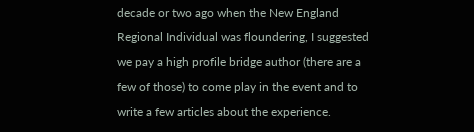decade or two ago when the New England Regional Individual was floundering, I suggested we pay a high profile bridge author (there are a few of those) to come play in the event and to write a few articles about the experience.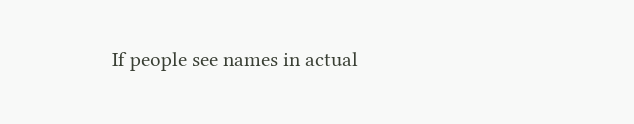If people see names in actual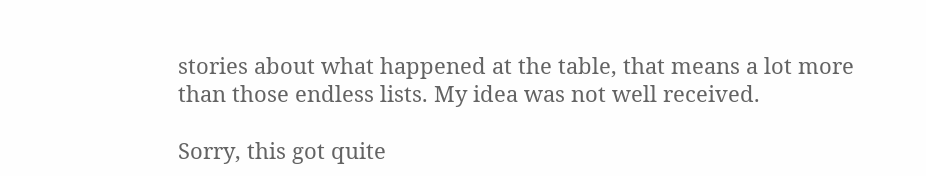stories about what happened at the table, that means a lot more than those endless lists. My idea was not well received.

Sorry, this got quite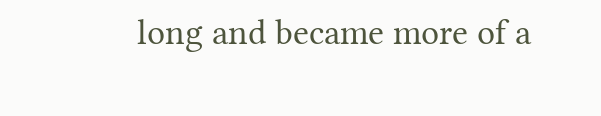long and became more of a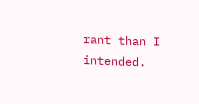rant than I intended.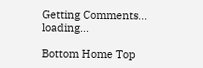Getting Comments... loading...

Bottom Home Top